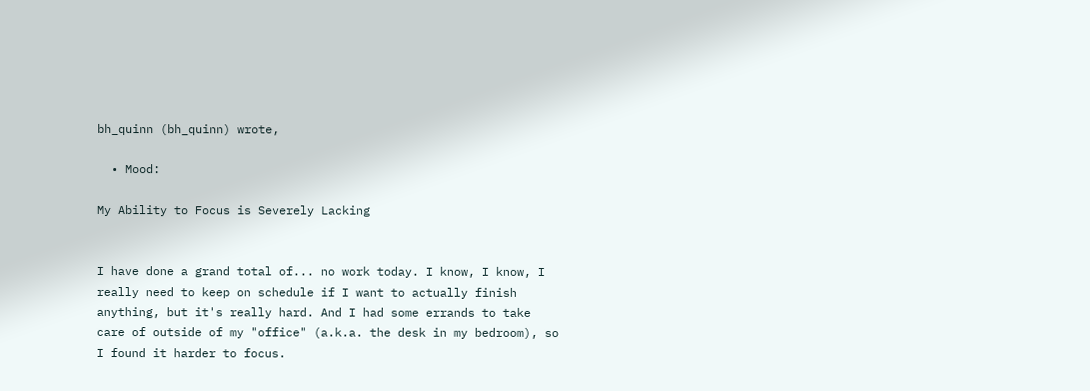bh_quinn (bh_quinn) wrote,

  • Mood:

My Ability to Focus is Severely Lacking


I have done a grand total of... no work today. I know, I know, I really need to keep on schedule if I want to actually finish anything, but it's really hard. And I had some errands to take care of outside of my "office" (a.k.a. the desk in my bedroom), so I found it harder to focus.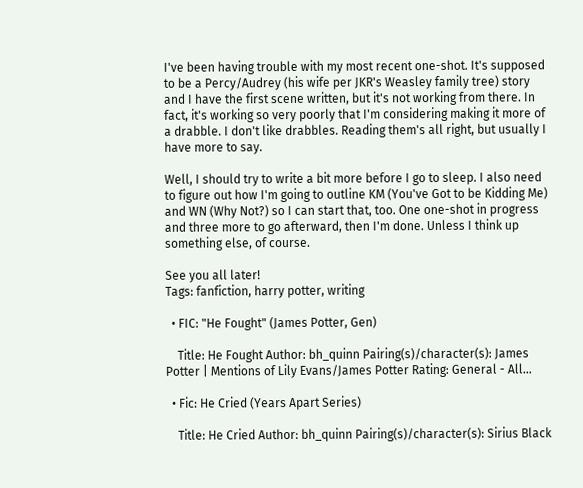I've been having trouble with my most recent one-shot. It's supposed to be a Percy/Audrey (his wife per JKR's Weasley family tree) story and I have the first scene written, but it's not working from there. In fact, it's working so very poorly that I'm considering making it more of a drabble. I don't like drabbles. Reading them's all right, but usually I have more to say.

Well, I should try to write a bit more before I go to sleep. I also need to figure out how I'm going to outline KM (You've Got to be Kidding Me) and WN (Why Not?) so I can start that, too. One one-shot in progress and three more to go afterward, then I'm done. Unless I think up something else, of course.

See you all later!
Tags: fanfiction, harry potter, writing

  • FIC: "He Fought" (James Potter, Gen)

    Title: He Fought Author: bh_quinn Pairing(s)/character(s): James Potter | Mentions of Lily Evans/James Potter Rating: General - All…

  • Fic: He Cried (Years Apart Series)

    Title: He Cried Author: bh_quinn Pairing(s)/character(s): Sirius Black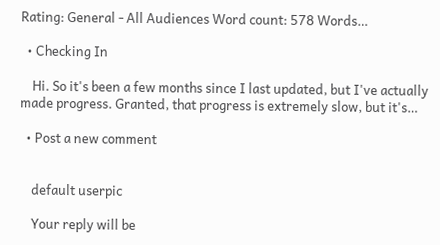Rating: General - All Audiences Word count: 578 Words…

  • Checking In

    Hi. So it's been a few months since I last updated, but I've actually made progress. Granted, that progress is extremely slow, but it's…

  • Post a new comment


    default userpic

    Your reply will be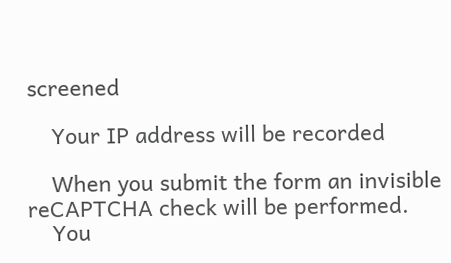screened

    Your IP address will be recorded

    When you submit the form an invisible reCAPTCHA check will be performed.
    You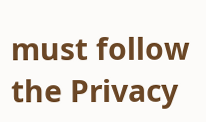must follow the Privacy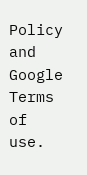Policy and Google Terms of use.